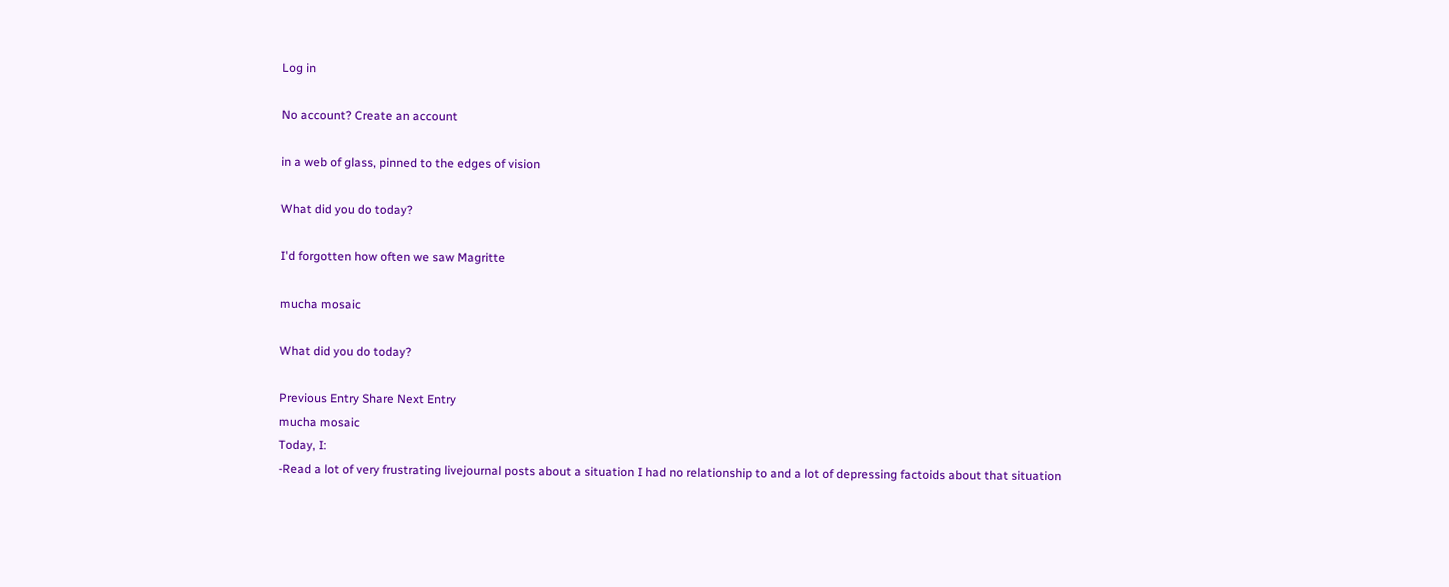Log in

No account? Create an account

in a web of glass, pinned to the edges of vision

What did you do today?

I'd forgotten how often we saw Magritte

mucha mosaic

What did you do today?

Previous Entry Share Next Entry
mucha mosaic
Today, I:
-Read a lot of very frustrating livejournal posts about a situation I had no relationship to and a lot of depressing factoids about that situation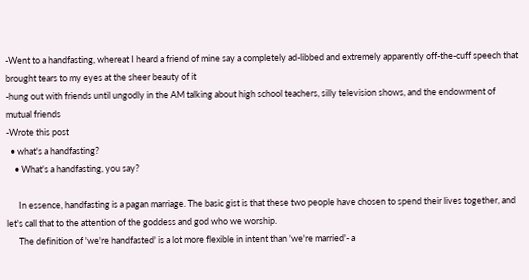-Went to a handfasting, whereat I heard a friend of mine say a completely ad-libbed and extremely apparently off-the-cuff speech that brought tears to my eyes at the sheer beauty of it
-hung out with friends until ungodly in the AM talking about high school teachers, silly television shows, and the endowment of mutual friends
-Wrote this post
  • what's a handfasting?
    • What's a handfasting, you say?

      In essence, handfasting is a pagan marriage. The basic gist is that these two people have chosen to spend their lives together, and let's call that to the attention of the goddess and god who we worship.
      The definition of 'we're handfasted' is a lot more flexible in intent than 'we're married'- a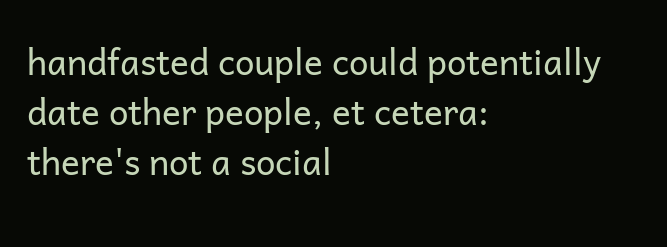handfasted couple could potentially date other people, et cetera: there's not a social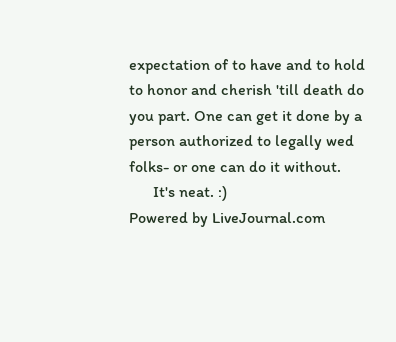expectation of to have and to hold to honor and cherish 'till death do you part. One can get it done by a person authorized to legally wed folks- or one can do it without.
      It's neat. :)
Powered by LiveJournal.com